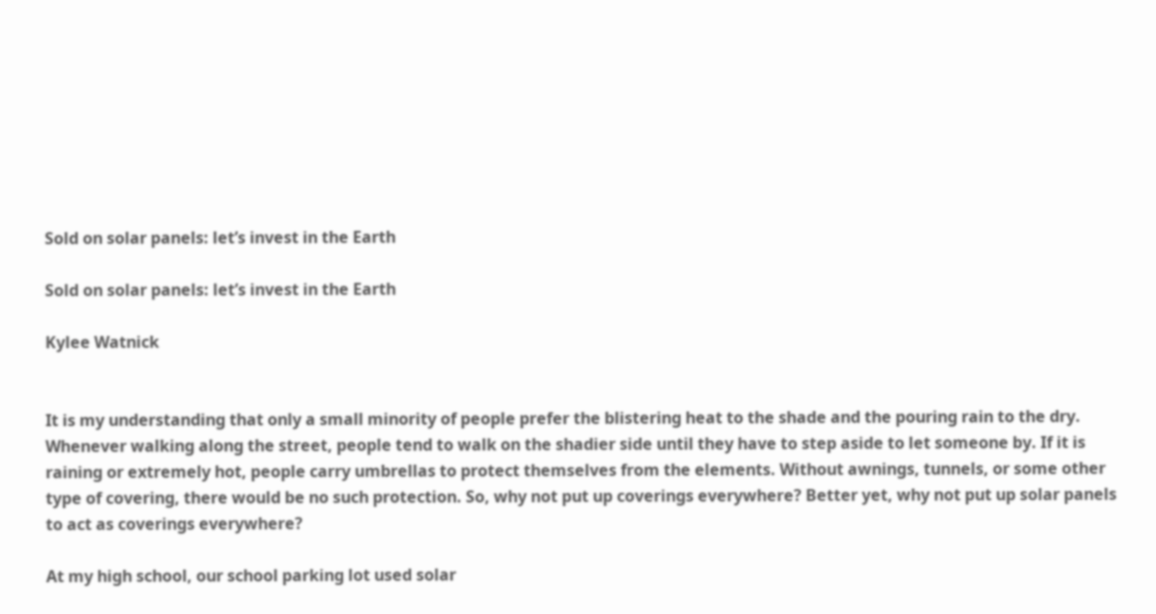Sold on solar panels: let’s invest in the Earth

Sold on solar panels: let’s invest in the Earth

Kylee Watnick


It is my understanding that only a small minority of people prefer the blistering heat to the shade and the pouring rain to the dry. Whenever walking along the street, people tend to walk on the shadier side until they have to step aside to let someone by. If it is raining or extremely hot, people carry umbrellas to protect themselves from the elements. Without awnings, tunnels, or some other type of covering, there would be no such protection. So, why not put up coverings everywhere? Better yet, why not put up solar panels to act as coverings everywhere?

At my high school, our school parking lot used solar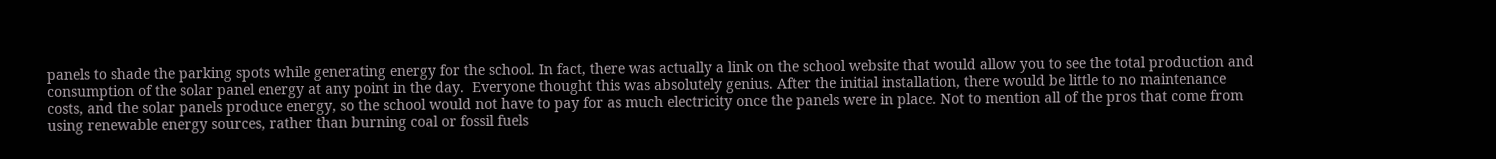panels to shade the parking spots while generating energy for the school. In fact, there was actually a link on the school website that would allow you to see the total production and consumption of the solar panel energy at any point in the day.  Everyone thought this was absolutely genius. After the initial installation, there would be little to no maintenance costs, and the solar panels produce energy, so the school would not have to pay for as much electricity once the panels were in place. Not to mention all of the pros that come from using renewable energy sources, rather than burning coal or fossil fuels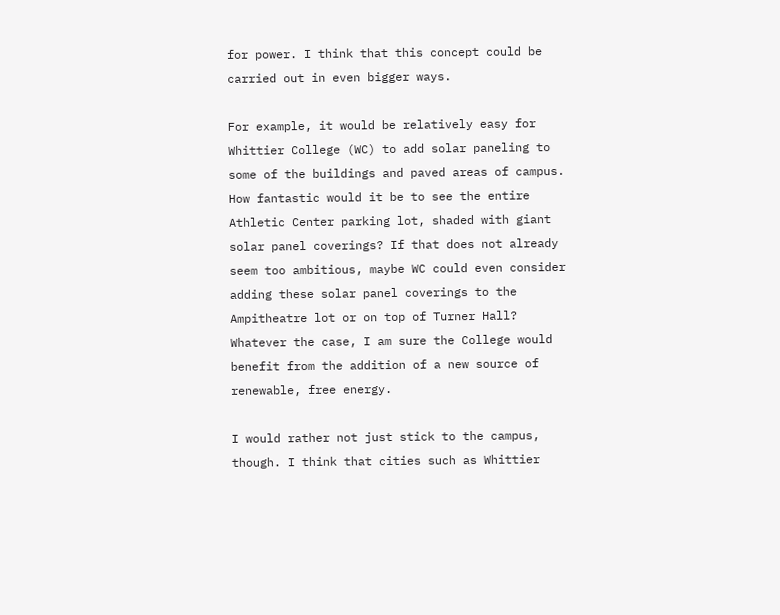for power. I think that this concept could be carried out in even bigger ways.

For example, it would be relatively easy for Whittier College (WC) to add solar paneling to some of the buildings and paved areas of campus. How fantastic would it be to see the entire Athletic Center parking lot, shaded with giant solar panel coverings? If that does not already seem too ambitious, maybe WC could even consider adding these solar panel coverings to the Ampitheatre lot or on top of Turner Hall? Whatever the case, I am sure the College would benefit from the addition of a new source of renewable, free energy.

I would rather not just stick to the campus, though. I think that cities such as Whittier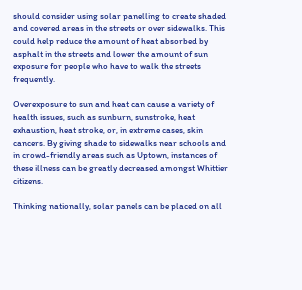should consider using solar panelling to create shaded and covered areas in the streets or over sidewalks. This could help reduce the amount of heat absorbed by asphalt in the streets and lower the amount of sun exposure for people who have to walk the streets frequently.

Overexposure to sun and heat can cause a variety of health issues, such as sunburn, sunstroke, heat exhaustion, heat stroke, or, in extreme cases, skin cancers. By giving shade to sidewalks near schools and in crowd-friendly areas such as Uptown, instances of these illness can be greatly decreased amongst Whittier citizens.

Thinking nationally, solar panels can be placed on all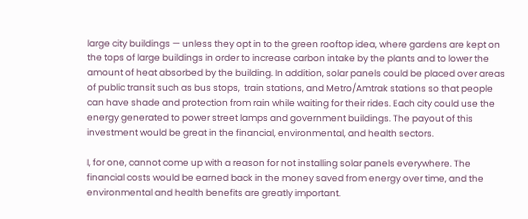large city buildings — unless they opt in to the green rooftop idea, where gardens are kept on the tops of large buildings in order to increase carbon intake by the plants and to lower the amount of heat absorbed by the building. In addition, solar panels could be placed over areas of public transit such as bus stops,  train stations, and Metro/Amtrak stations so that people can have shade and protection from rain while waiting for their rides. Each city could use the energy generated to power street lamps and government buildings. The payout of this investment would be great in the financial, environmental, and health sectors.

I, for one, cannot come up with a reason for not installing solar panels everywhere. The financial costs would be earned back in the money saved from energy over time, and the environmental and health benefits are greatly important.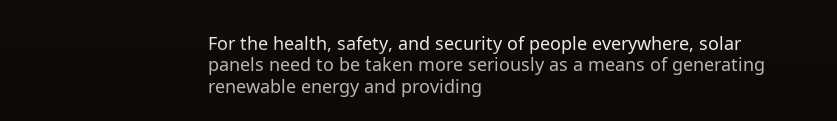For the health, safety, and security of people everywhere, solar panels need to be taken more seriously as a means of generating renewable energy and providing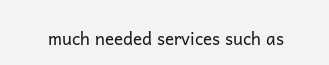much needed services such as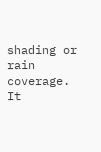shading or rain coverage. It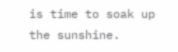is time to soak up the sunshine.